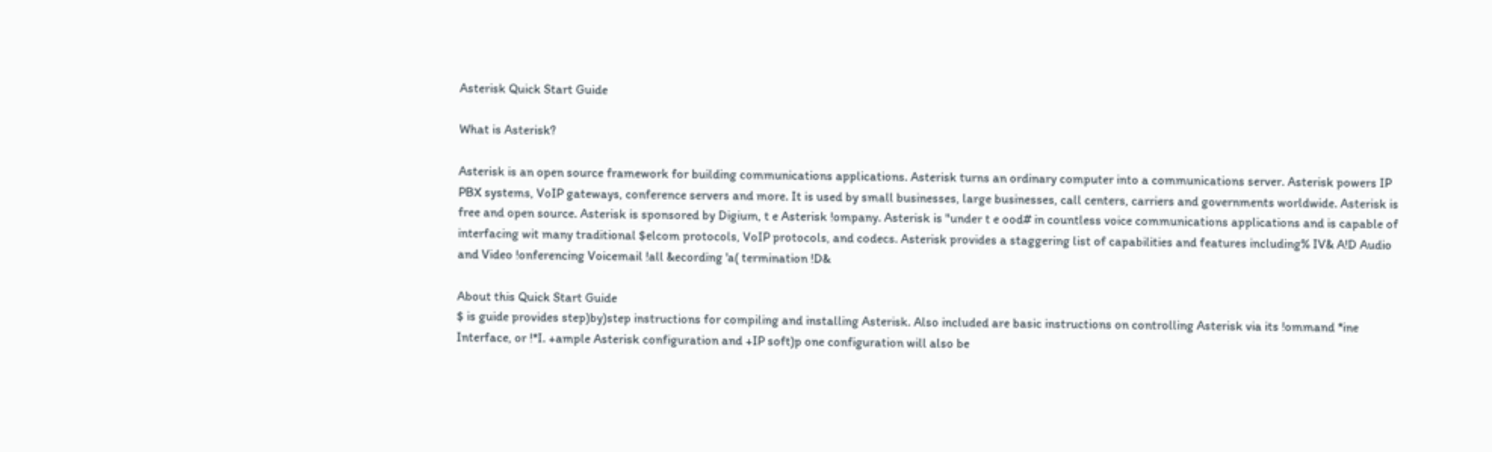Asterisk Quick Start Guide

What is Asterisk?

Asterisk is an open source framework for building communications applications. Asterisk turns an ordinary computer into a communications server. Asterisk powers IP PBX systems, VoIP gateways, conference servers and more. It is used by small businesses, large businesses, call centers, carriers and governments worldwide. Asterisk is free and open source. Asterisk is sponsored by Digium, t e Asterisk !ompany. Asterisk is "under t e ood# in countless voice communications applications and is capable of interfacing wit many traditional $elcom protocols, VoIP protocols, and codecs. Asterisk provides a staggering list of capabilities and features including% IV& A!D Audio and Video !onferencing Voicemail !all &ecording 'a( termination !D&

About this Quick Start Guide
$ is guide provides step)by)step instructions for compiling and installing Asterisk. Also included are basic instructions on controlling Asterisk via its !ommand *ine Interface, or !*I. +ample Asterisk configuration and +IP soft)p one configuration will also be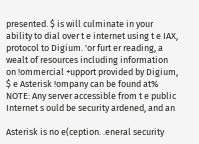presented. $ is will culminate in your ability to dial over t e internet using t e IAX, protocol to Digium. 'or furt er reading, a wealt of resources including information on !ommercial +upport provided by Digium, $ e Asterisk !ompany can be found at%
NOTE: Any server accessible from t e public Internet s ould be security ardened, and an

Asterisk is no e(ception. .eneral security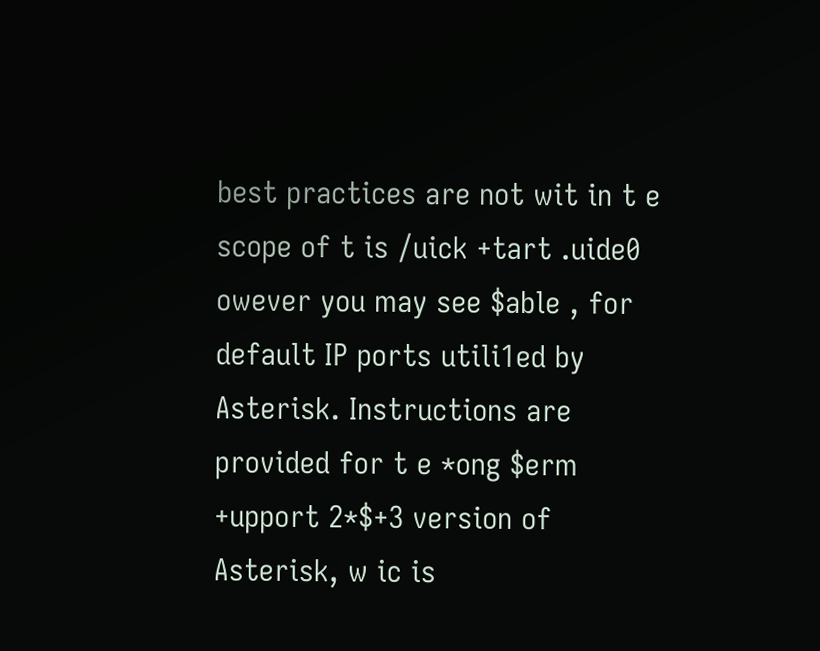best practices are not wit in t e scope of t is /uick +tart .uide0 owever you may see $able , for default IP ports utili1ed by Asterisk. Instructions are provided for t e *ong $erm +upport 2*$+3 version of Asterisk, w ic is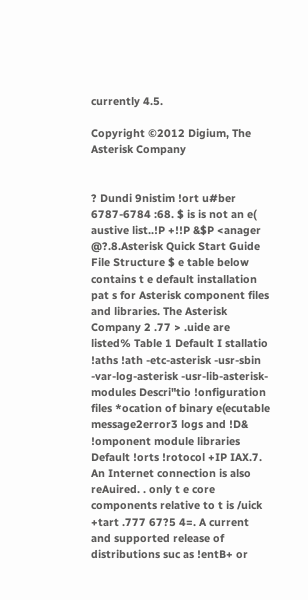currently 4.5.

Copyright ©2012 Digium, The Asterisk Company


? Dundi 9nistim !ort u#ber 6787-6784 :68. $ is is not an e( austive list..!P +!!P &$P <anager @?.8.Asterisk Quick Start Guide File Structure $ e table below contains t e default installation pat s for Asterisk component files and libraries. The Asterisk Company 2 .77 > .uide are listed% Table 1 Default I stallatio !aths !ath -etc-asterisk -usr-sbin -var-log-asterisk -usr-lib-asterisk-modules Descri"tio !onfiguration files *ocation of binary e(ecutable message2error3 logs and !D& !omponent module libraries Default !orts !rotocol +IP IAX.7. An Internet connection is also reAuired. . only t e core components relative to t is /uick +tart .777 67?5 4=. A current and supported release of distributions suc as !entB+ or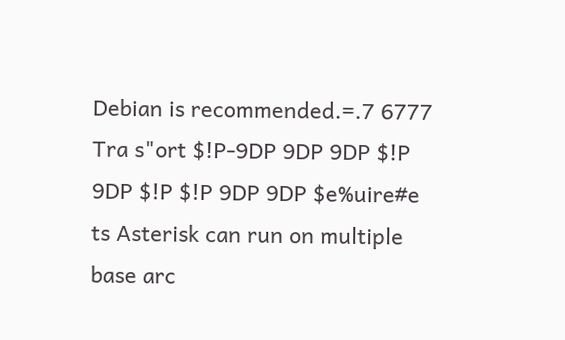Debian is recommended.=.7 6777 Tra s"ort $!P-9DP 9DP 9DP $!P 9DP $!P $!P 9DP 9DP $e%uire#e ts Asterisk can run on multiple base arc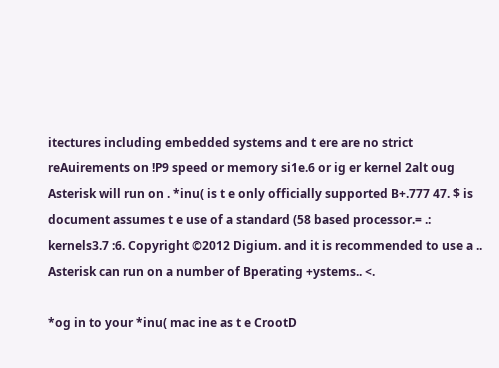itectures including embedded systems and t ere are no strict reAuirements on !P9 speed or memory si1e.6 or ig er kernel 2alt oug Asterisk will run on . *inu( is t e only officially supported B+.777 47. $ is document assumes t e use of a standard (58 based processor.= .: kernels3.7 :6. Copyright ©2012 Digium. and it is recommended to use a .. Asterisk can run on a number of Bperating +ystems.. <.

*og in to your *inu( mac ine as t e CrootD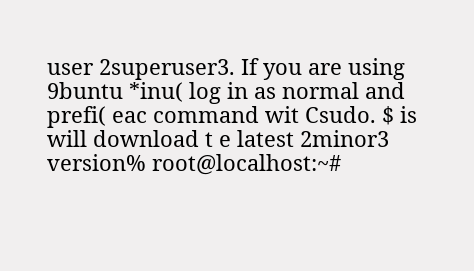user 2superuser3. If you are using 9buntu *inu( log in as normal and prefi( eac command wit Csudo. $ is will download t e latest 2minor3 version% root@localhost:~#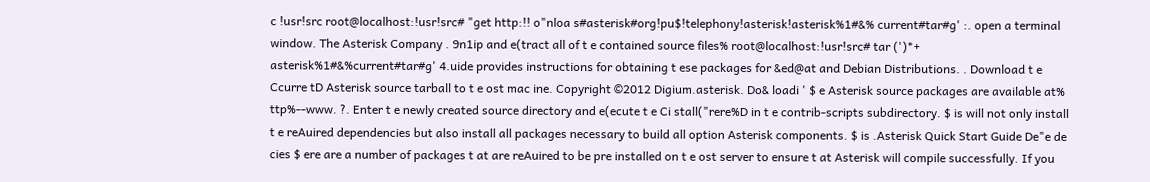c !usr!src root@localhost:!usr!src# "get http:!! o"nloa s#asterisk#org!pu$!telephony!asterisk!asterisk%1#&% current#tar#g' :. open a terminal window. The Asterisk Company . 9n1ip and e(tract all of t e contained source files% root@localhost:!usr!src# tar (')*+ asterisk%1#&%current#tar#g' 4.uide provides instructions for obtaining t ese packages for &ed@at and Debian Distributions. . Download t e Ccurre tD Asterisk source tarball to t e ost mac ine. Copyright ©2012 Digium.asterisk. Do& loadi ' $ e Asterisk source packages are available at% ttp%--www. ?. Enter t e newly created source directory and e(ecute t e Ci stall("rere%D in t e contrib-scripts subdirectory. $ is will not only install t e reAuired dependencies but also install all packages necessary to build all option Asterisk components. $ is .Asterisk Quick Start Guide De"e de cies $ ere are a number of packages t at are reAuired to be pre installed on t e ost server to ensure t at Asterisk will compile successfully. If you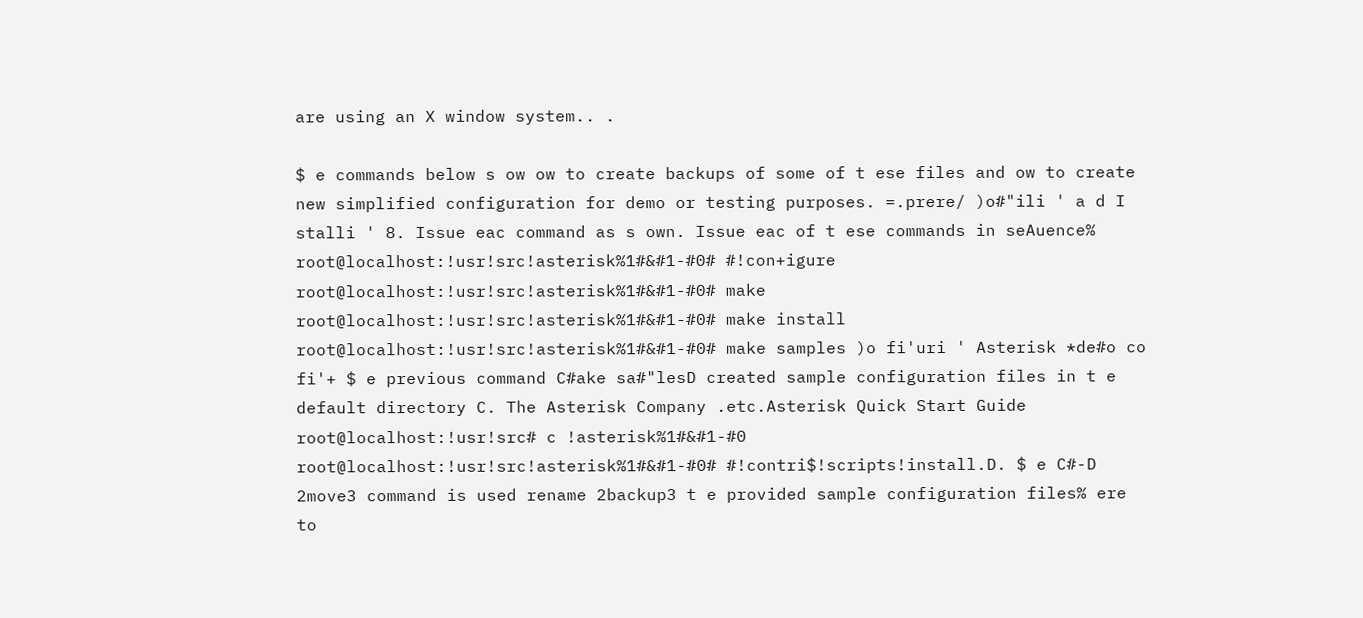are using an X window system.. .

$ e commands below s ow ow to create backups of some of t ese files and ow to create new simplified configuration for demo or testing purposes. =.prere/ )o#"ili ' a d I stalli ' 8. Issue eac command as s own. Issue eac of t ese commands in seAuence% root@localhost:!usr!src!asterisk%1#&#1-#0# #!con+igure root@localhost:!usr!src!asterisk%1#&#1-#0# make root@localhost:!usr!src!asterisk%1#&#1-#0# make install root@localhost:!usr!src!asterisk%1#&#1-#0# make samples )o fi'uri ' Asterisk *de#o co fi'+ $ e previous command C#ake sa#"lesD created sample configuration files in t e default directory C. The Asterisk Company .etc.Asterisk Quick Start Guide root@localhost:!usr!src# c !asterisk%1#&#1-#0 root@localhost:!usr!src!asterisk%1#&#1-#0# #!contri$!scripts!install.D. $ e C#-D 2move3 command is used rename 2backup3 t e provided sample configuration files% ere to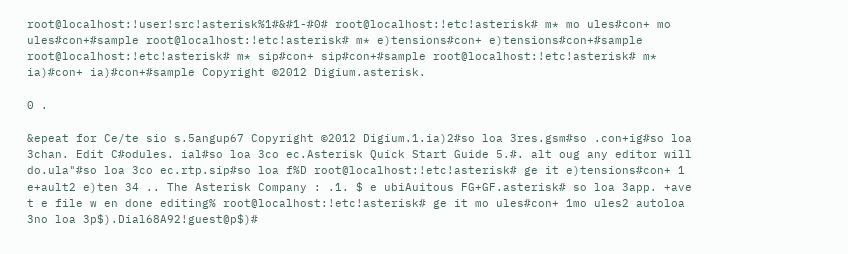root@localhost:!user!src!asterisk%1#&#1-#0# root@localhost:!etc!asterisk# m* mo ules#con+ mo ules#con+#sample root@localhost:!etc!asterisk# m* e)tensions#con+ e)tensions#con+#sample root@localhost:!etc!asterisk# m* sip#con+ sip#con+#sample root@localhost:!etc!asterisk# m* ia)#con+ ia)#con+#sample Copyright ©2012 Digium.asterisk.

0 .

&epeat for Ce/te sio s.5angup67 Copyright ©2012 Digium.1.ia)2#so loa 3res.gsm#so .con+ig#so loa 3chan. Edit C#odules. ial#so loa 3co ec.Asterisk Quick Start Guide 5.#. alt oug any editor will do.ula"#so loa 3co ec.rtp.sip#so loa f%D root@localhost:!etc!asterisk# ge it e)tensions#con+ 1 e+ault2 e)ten 34 .. The Asterisk Company : .1. $ e ubiAuitous FG+GF.asterisk# so loa 3app. +ave t e file w en done editing% root@localhost:!etc!asterisk# ge it mo ules#con+ 1mo ules2 autoloa 3no loa 3p$).Dial68A92!guest@p$)#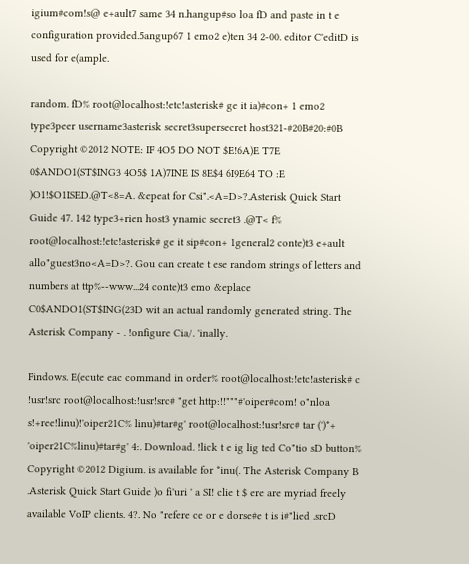igium#com!s@ e+ault7 same 34 n.hangup#so loa fD and paste in t e configuration provided.5angup67 1 emo2 e)ten 34 2-00. editor C'editD is used for e(ample.

random. fD% root@localhost:!etc!asterisk# ge it ia)#con+ 1 emo2 type3peer username3asterisk secret3supersecret host321-#20B#20:#0B Copyright ©2012 NOTE: IF 4O5 DO NOT $E!6A)E T7E 0$ANDO1(ST$ING3 4O5$ 1A)7INE IS 8E$4 6I9E64 TO :E )O1!$O1ISED.@T<8=A. &epeat for Csi".<A=D>?.Asterisk Quick Start Guide 47. 142 type3+rien host3 ynamic secret3 .@T< f% root@localhost:!etc!asterisk# ge it sip#con+ 1general2 conte)t3 e+ault allo"guest3no<A=D>?. Gou can create t ese random strings of letters and numbers at ttp%--www...24 conte)t3 emo &eplace C0$ANDO1(ST$ING(23D wit an actual randomly generated string. The Asterisk Company - . !onfigure Cia/. 'inally.

Findows. E(ecute eac command in order% root@localhost:!etc!asterisk# c !usr!src root@localhost:!usr!src# "get http:!!"""#'oiper#com! o"nloa s!+ree!linu)!'oiper21C% linu)#tar#g' root@localhost:!usr!src# tar (')*+ 'oiper21C%linu)#tar#g' 4:. Download. !lick t e ig lig ted Co"tio sD button% Copyright ©2012 Digium. is available for *inu(. The Asterisk Company B .Asterisk Quick Start Guide )o fi'uri ' a SI! clie t $ ere are myriad freely available VoIP clients. 4?. No "refere ce or e dorse#e t is i#"lied .srcD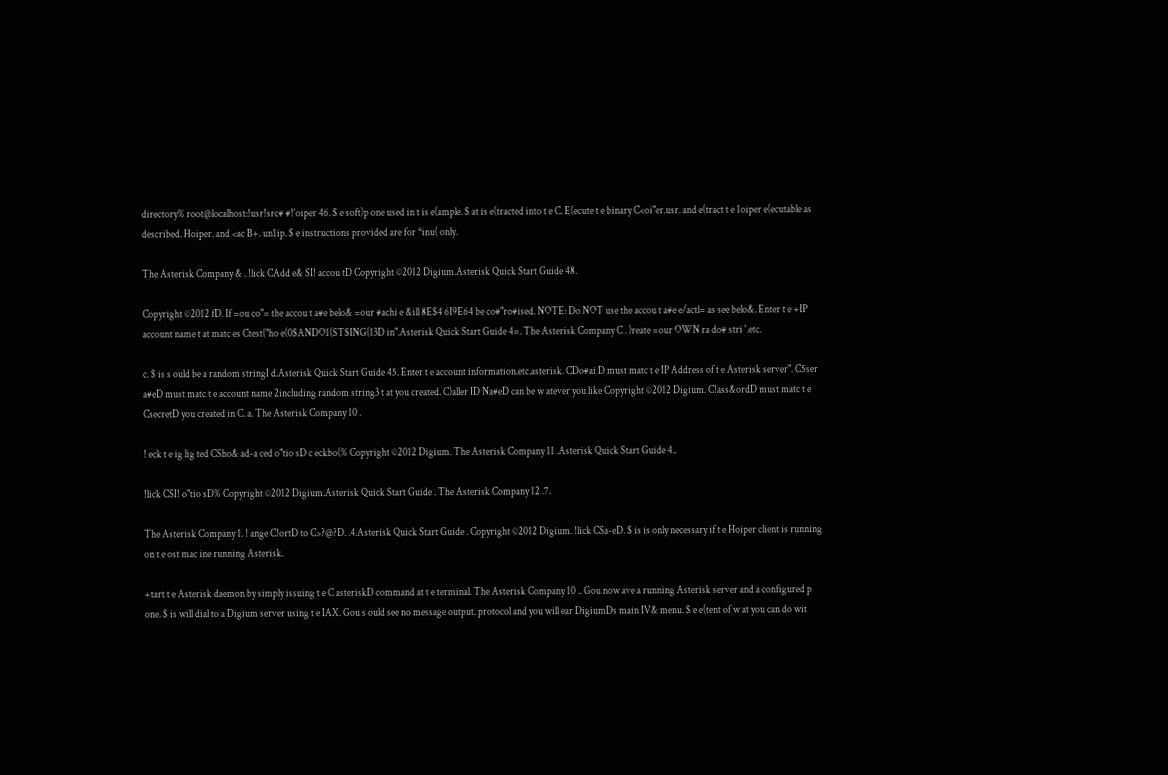directory% root@localhost:!usr!src# #!'oiper 46. $ e soft)p one used in t is e(ample. $ at is e(tracted into t e C. E(ecute t e binary C<oi"er.usr. and e(tract t e 1oiper e(ecutable as described. Hoiper. and <ac B+. un1ip. $ e instructions provided are for *inu( only.

The Asterisk Company & . !lick CAdd e& SI! accou tD Copyright ©2012 Digium.Asterisk Quick Start Guide 48.

Copyright ©2012 fD. If =ou co"= the accou t a#e belo& =our #achi e &ill 8E$4 6I9E64 be co#"ro#ised. NOTE: Do NOT use the accou t a#e e/actl= as see belo&. Enter t e +IP account name t at matc es Ctest("ho e(0$ANDO1(ST$ING(13D in".Asterisk Quick Start Guide 4=. The Asterisk Company C . )reate =our OWN ra do# stri '.etc.

c. $ is s ould be a random stringI d.Asterisk Quick Start Guide 45. Enter t e account information.etc.asterisk. CDo#ai D must matc t e IP Address of t e Asterisk server". C5ser a#eD must matc t e account name 2including random string3 t at you created. C)aller ID Na#eD can be w atever you like Copyright ©2012 Digium. C!ass&ordD must matc t e CsecretD you created in C. a. The Asterisk Company 10 .

! eck t e ig lig ted CSho& ad-a ced o"tio sD c eckbo(% Copyright ©2012 Digium. The Asterisk Company 11 .Asterisk Quick Start Guide 4..

!lick CSI! o"tio sD% Copyright ©2012 Digium.Asterisk Quick Start Guide . The Asterisk Company 12 .7.

The Asterisk Company 1. ! ange C!ortD to C>?@?D. .4.Asterisk Quick Start Guide . Copyright ©2012 Digium. !lick CSa-eD. $ is is only necessary if t e Hoiper client is running on t e ost mac ine running Asterisk.

+tart t e Asterisk daemon by simply issuing t e C asteriskD command at t e terminal. The Asterisk Company 10 .. Gou now ave a running Asterisk server and a configured p one. $ is will dial to a Digium server using t e IAX. Gou s ould see no message output. protocol and you will ear DigiumDs main IV& menu. $ e e(tent of w at you can do wit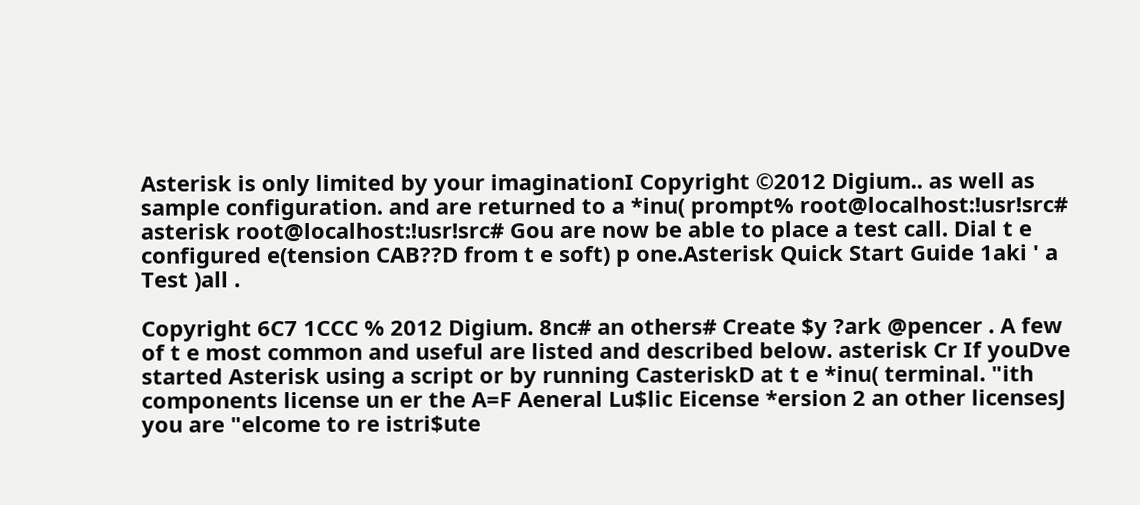Asterisk is only limited by your imaginationI Copyright ©2012 Digium.. as well as sample configuration. and are returned to a *inu( prompt% root@localhost:!usr!src# asterisk root@localhost:!usr!src# Gou are now be able to place a test call. Dial t e configured e(tension CAB??D from t e soft) p one.Asterisk Quick Start Guide 1aki ' a Test )all .

Copyright 6C7 1CCC % 2012 Digium. 8nc# an others# Create $y ?ark @pencer . A few of t e most common and useful are listed and described below. asterisk Cr If youDve started Asterisk using a script or by running CasteriskD at t e *inu( terminal. "ith components license un er the A=F Aeneral Lu$lic Eicense *ersion 2 an other licensesJ you are "elcome to re istri$ute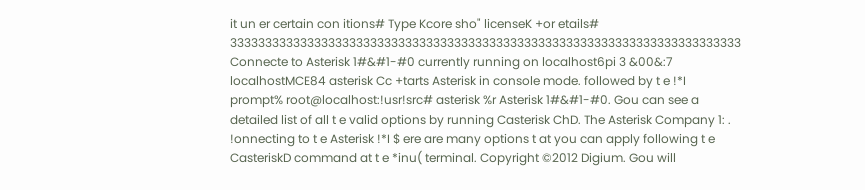it un er certain con itions# Type Kcore sho" licenseK +or etails# 3333333333333333333333333333333333333333333333333333333333333333333333333 Connecte to Asterisk 1#&#1-#0 currently running on localhost6pi 3 &00&:7 localhostMCE84 asterisk Cc +tarts Asterisk in console mode. followed by t e !*I prompt% root@localhost:!usr!src# asterisk %r Asterisk 1#&#1-#0. Gou can see a detailed list of all t e valid options by running Casterisk ChD. The Asterisk Company 1: . !onnecting to t e Asterisk !*I $ ere are many options t at you can apply following t e CasteriskD command at t e *inu( terminal. Copyright ©2012 Digium. Gou will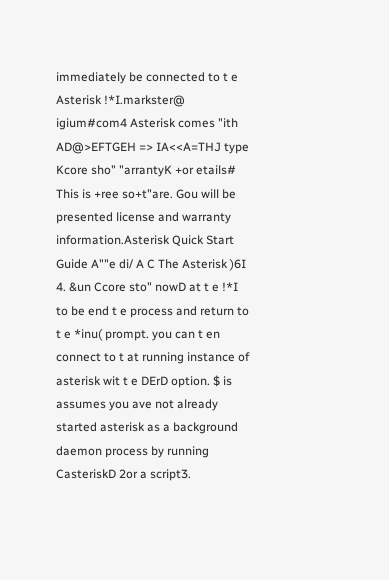immediately be connected to t e Asterisk !*I.markster@ igium#com4 Asterisk comes "ith AD@>EFTGEH => IA<<A=THJ type Kcore sho" "arrantyK +or etails# This is +ree so+t"are. Gou will be presented license and warranty information.Asterisk Quick Start Guide A""e di/ A C The Asterisk )6I 4. &un Ccore sto" nowD at t e !*I to be end t e process and return to t e *inu( prompt. you can t en connect to t at running instance of asterisk wit t e DErD option. $ is assumes you ave not already started asterisk as a background daemon process by running CasteriskD 2or a script3.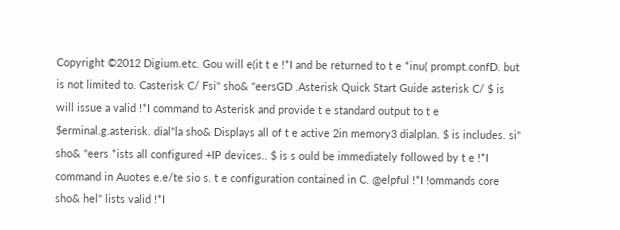Copyright ©2012 Digium.etc. Gou will e(it t e !*I and be returned to t e *inu( prompt.confD. but is not limited to. Casterisk C/ Fsi" sho& "eersGD .Asterisk Quick Start Guide asterisk C/ $ is will issue a valid !*I command to Asterisk and provide t e standard output to t e $erminal.g.asterisk. dial"la sho& Displays all of t e active 2in memory3 dialplan. $ is includes. si" sho& "eers *ists all configured +IP devices.. $ is s ould be immediately followed by t e !*I command in Auotes e.e/te sio s. t e configuration contained in C. @elpful !*I !ommands core sho& hel" lists valid !*I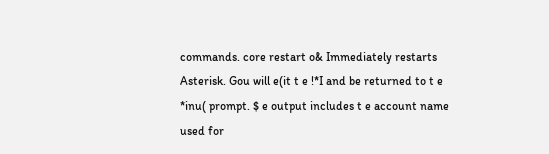commands. core restart o& Immediately restarts Asterisk. Gou will e(it t e !*I and be returned to t e *inu( prompt. $ e output includes t e account name used for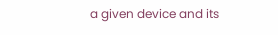a given device and its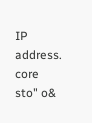IP address. core sto" o&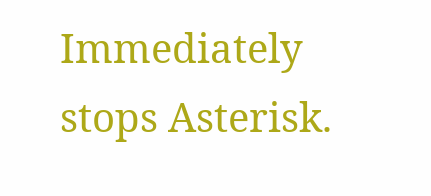Immediately stops Asterisk.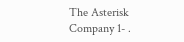The Asterisk Company 1- .